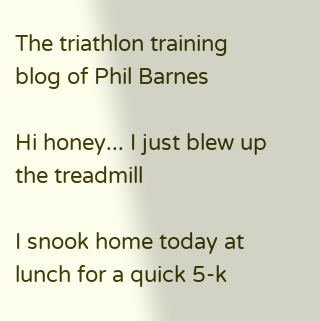The triathlon training blog of Phil Barnes

Hi honey... I just blew up the treadmill

I snook home today at lunch for a quick 5-k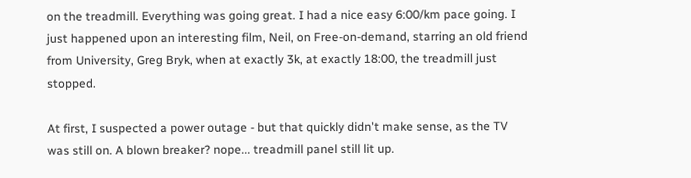on the treadmill. Everything was going great. I had a nice easy 6:00/km pace going. I just happened upon an interesting film, Neil, on Free-on-demand, starring an old friend from University, Greg Bryk, when at exactly 3k, at exactly 18:00, the treadmill just stopped.

At first, I suspected a power outage - but that quickly didn't make sense, as the TV was still on. A blown breaker? nope... treadmill panel still lit up.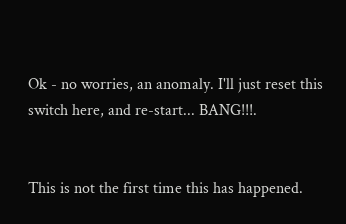Ok - no worries, an anomaly. I'll just reset this switch here, and re-start... BANG!!!.


This is not the first time this has happened.